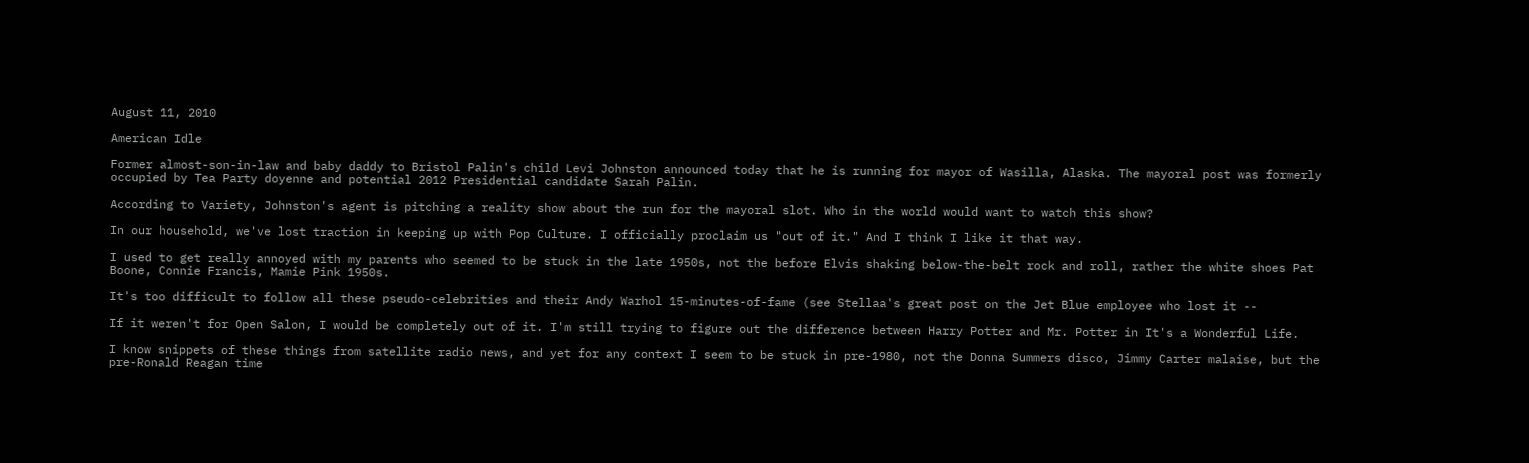August 11, 2010

American Idle

Former almost-son-in-law and baby daddy to Bristol Palin's child Levi Johnston announced today that he is running for mayor of Wasilla, Alaska. The mayoral post was formerly occupied by Tea Party doyenne and potential 2012 Presidential candidate Sarah Palin.

According to Variety, Johnston's agent is pitching a reality show about the run for the mayoral slot. Who in the world would want to watch this show?

In our household, we've lost traction in keeping up with Pop Culture. I officially proclaim us "out of it." And I think I like it that way.

I used to get really annoyed with my parents who seemed to be stuck in the late 1950s, not the before Elvis shaking below-the-belt rock and roll, rather the white shoes Pat Boone, Connie Francis, Mamie Pink 1950s.

It's too difficult to follow all these pseudo-celebrities and their Andy Warhol 15-minutes-of-fame (see Stellaa's great post on the Jet Blue employee who lost it --

If it weren't for Open Salon, I would be completely out of it. I'm still trying to figure out the difference between Harry Potter and Mr. Potter in It's a Wonderful Life.

I know snippets of these things from satellite radio news, and yet for any context I seem to be stuck in pre-1980, not the Donna Summers disco, Jimmy Carter malaise, but the pre-Ronald Reagan time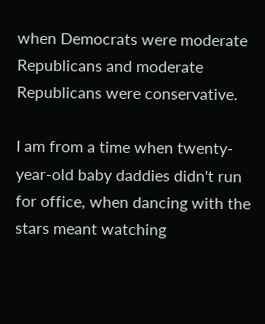when Democrats were moderate Republicans and moderate Republicans were conservative.

I am from a time when twenty-year-old baby daddies didn't run for office, when dancing with the stars meant watching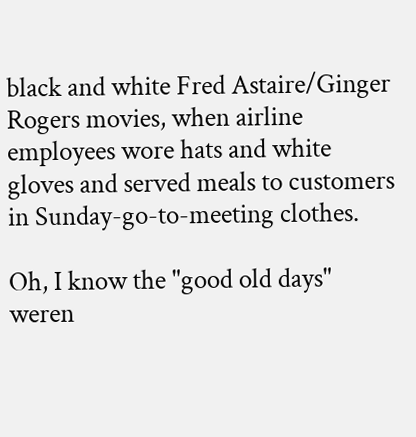black and white Fred Astaire/Ginger Rogers movies, when airline employees wore hats and white gloves and served meals to customers in Sunday-go-to-meeting clothes.

Oh, I know the "good old days" weren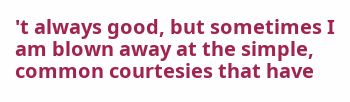't always good, but sometimes I am blown away at the simple, common courtesies that have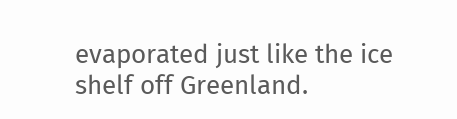evaporated just like the ice shelf off Greenland.